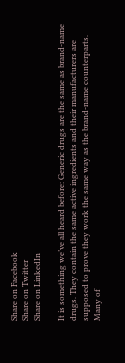Share on Facebook
Share on Twitter
Share on LinkedIn

It is something we’ve all heard before: Generic drugs are the same as brand-name drugs. They contain the same active ingredients and their manufacturers are supposed to prove they work the same way as the brand-name counterparts. Many of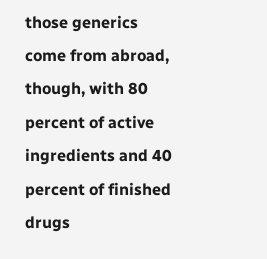those generics come from abroad, though, with 80 percent of active ingredients and 40 percent of finished drugs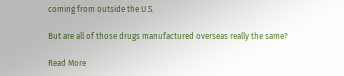coming from outside the U.S.

But are all of those drugs manufactured overseas really the same?

Read More